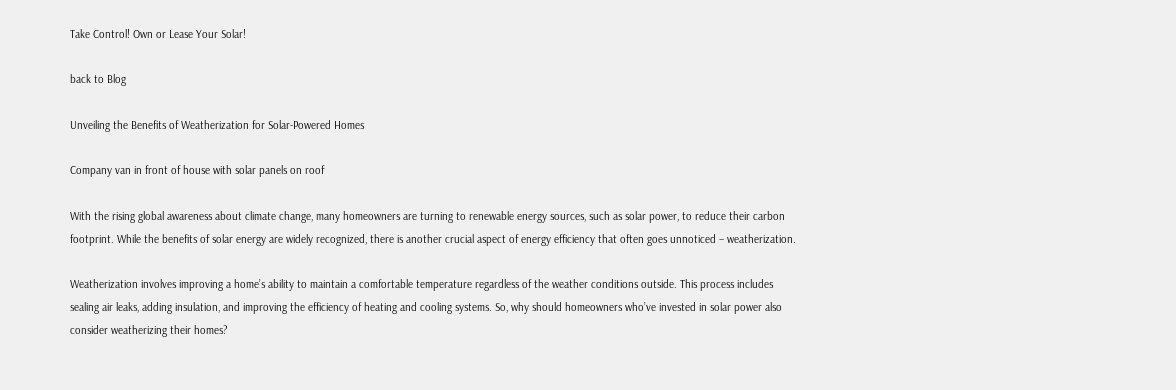Take Control! Own or Lease Your Solar!

back to Blog

Unveiling the Benefits of Weatherization for Solar-Powered Homes

Company van in front of house with solar panels on roof

With the rising global awareness about climate change, many homeowners are turning to renewable energy sources, such as solar power, to reduce their carbon footprint. While the benefits of solar energy are widely recognized, there is another crucial aspect of energy efficiency that often goes unnoticed – weatherization.

Weatherization involves improving a home’s ability to maintain a comfortable temperature regardless of the weather conditions outside. This process includes sealing air leaks, adding insulation, and improving the efficiency of heating and cooling systems. So, why should homeowners who’ve invested in solar power also consider weatherizing their homes?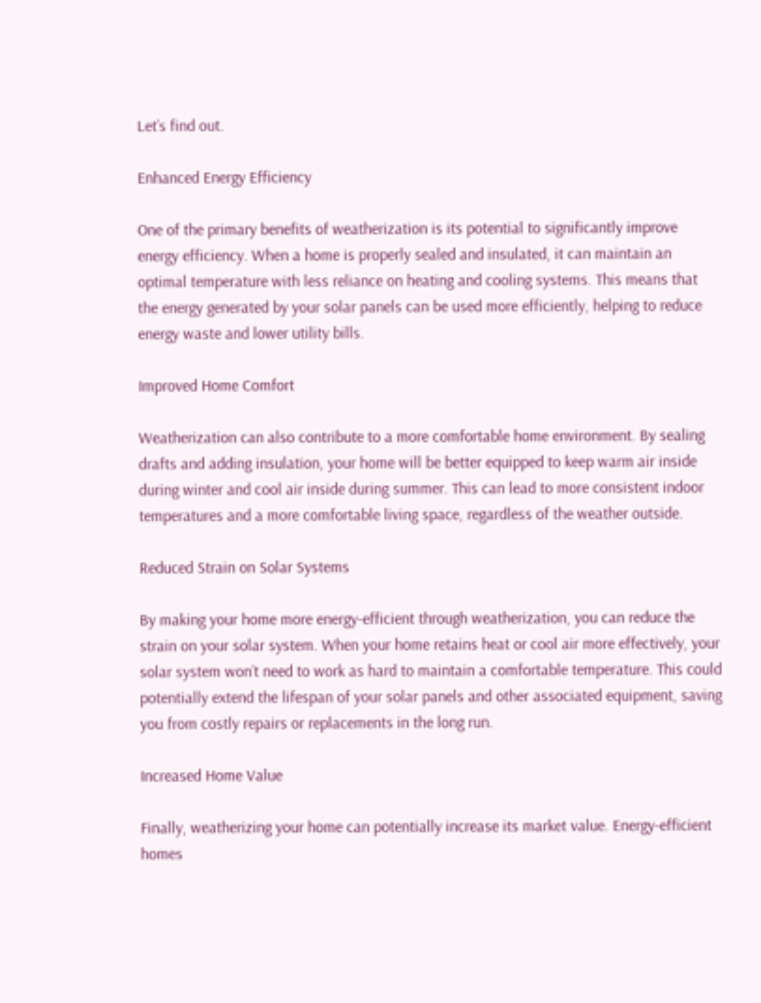Let’s find out.

Enhanced Energy Efficiency

One of the primary benefits of weatherization is its potential to significantly improve energy efficiency. When a home is properly sealed and insulated, it can maintain an optimal temperature with less reliance on heating and cooling systems. This means that the energy generated by your solar panels can be used more efficiently, helping to reduce energy waste and lower utility bills.

Improved Home Comfort

Weatherization can also contribute to a more comfortable home environment. By sealing drafts and adding insulation, your home will be better equipped to keep warm air inside during winter and cool air inside during summer. This can lead to more consistent indoor temperatures and a more comfortable living space, regardless of the weather outside.

Reduced Strain on Solar Systems

By making your home more energy-efficient through weatherization, you can reduce the strain on your solar system. When your home retains heat or cool air more effectively, your solar system won’t need to work as hard to maintain a comfortable temperature. This could potentially extend the lifespan of your solar panels and other associated equipment, saving you from costly repairs or replacements in the long run.

Increased Home Value

Finally, weatherizing your home can potentially increase its market value. Energy-efficient homes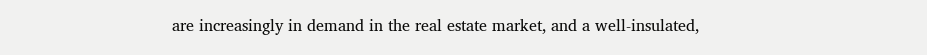are increasingly in demand in the real estate market, and a well-insulated,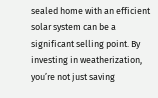sealed home with an efficient solar system can be a significant selling point. By investing in weatherization, you’re not just saving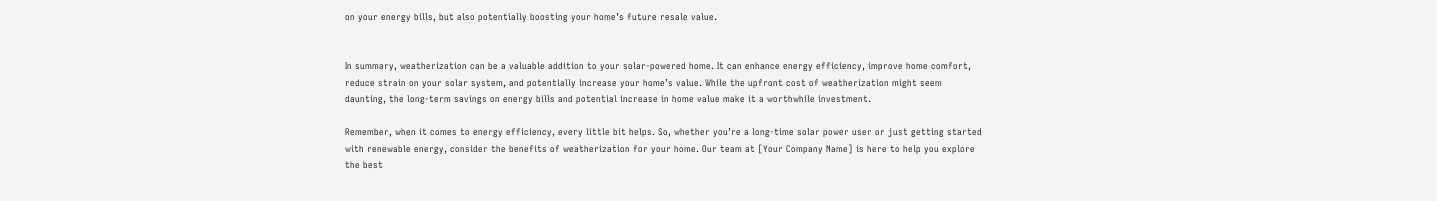on your energy bills, but also potentially boosting your home’s future resale value.


In summary, weatherization can be a valuable addition to your solar-powered home. It can enhance energy efficiency, improve home comfort, reduce strain on your solar system, and potentially increase your home’s value. While the upfront cost of weatherization might seem daunting, the long-term savings on energy bills and potential increase in home value make it a worthwhile investment.

Remember, when it comes to energy efficiency, every little bit helps. So, whether you’re a long-time solar power user or just getting started with renewable energy, consider the benefits of weatherization for your home. Our team at [Your Company Name] is here to help you explore the best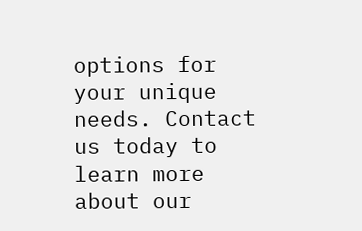options for your unique needs. Contact us today to learn more about our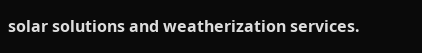solar solutions and weatherization services.